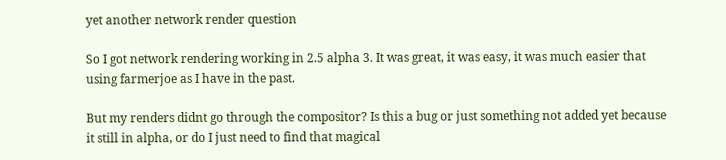yet another network render question

So I got network rendering working in 2.5 alpha 3. It was great, it was easy, it was much easier that using farmerjoe as I have in the past.

But my renders didnt go through the compositor? Is this a bug or just something not added yet because it still in alpha, or do I just need to find that magical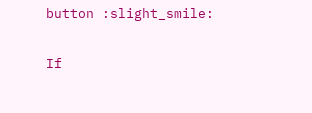button :slight_smile:

If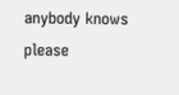anybody knows please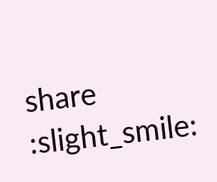share :slight_smile: